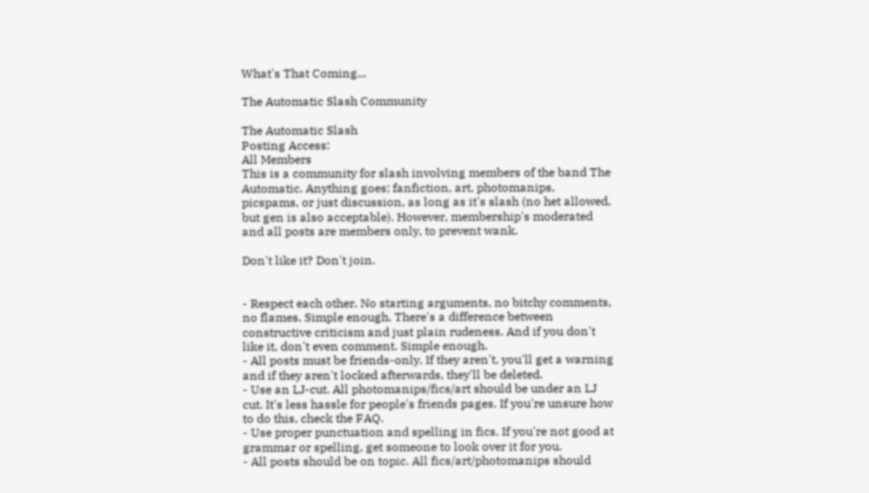What's That Coming...

The Automatic Slash Community

The Automatic Slash
Posting Access:
All Members
This is a community for slash involving members of the band The Automatic. Anything goes; fanfiction, art, photomanips, picspams, or just discussion, as long as it's slash (no het allowed, but gen is also acceptable). However, membership's moderated and all posts are members only, to prevent wank.

Don't like it? Don't join.


- Respect each other. No starting arguments, no bitchy comments, no flames. Simple enough. There's a difference between constructive criticism and just plain rudeness. And if you don't like it, don't even comment. Simple enough.
- All posts must be friends-only. If they aren't, you'll get a warning and if they aren't locked afterwards, they'll be deleted.
- Use an LJ-cut. All photomanips/fics/art should be under an LJ cut. It's less hassle for people's friends pages. If you're unsure how to do this, check the FAQ.
- Use proper punctuation and spelling in fics. If you're not good at grammar or spelling, get someone to look over it for you.
- All posts should be on topic. All fics/art/photomanips should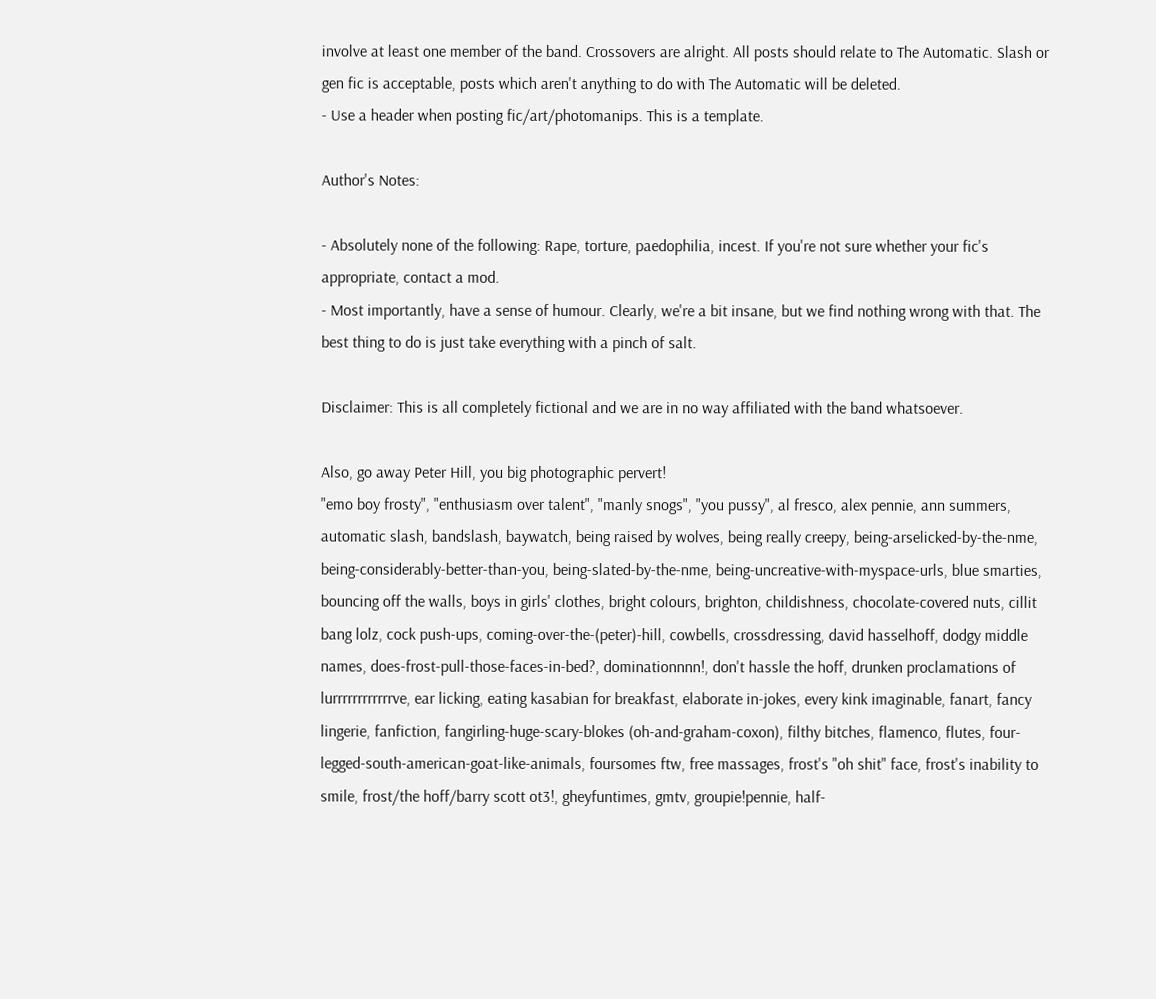involve at least one member of the band. Crossovers are alright. All posts should relate to The Automatic. Slash or gen fic is acceptable, posts which aren't anything to do with The Automatic will be deleted.
- Use a header when posting fic/art/photomanips. This is a template.

Author's Notes:

- Absolutely none of the following: Rape, torture, paedophilia, incest. If you're not sure whether your fic's appropriate, contact a mod.
- Most importantly, have a sense of humour. Clearly, we're a bit insane, but we find nothing wrong with that. The best thing to do is just take everything with a pinch of salt.

Disclaimer: This is all completely fictional and we are in no way affiliated with the band whatsoever.

Also, go away Peter Hill, you big photographic pervert!
"emo boy frosty", "enthusiasm over talent", "manly snogs", "you pussy", al fresco, alex pennie, ann summers, automatic slash, bandslash, baywatch, being raised by wolves, being really creepy, being-arselicked-by-the-nme, being-considerably-better-than-you, being-slated-by-the-nme, being-uncreative-with-myspace-urls, blue smarties, bouncing off the walls, boys in girls' clothes, bright colours, brighton, childishness, chocolate-covered nuts, cillit bang lolz, cock push-ups, coming-over-the-(peter)-hill, cowbells, crossdressing, david hasselhoff, dodgy middle names, does-frost-pull-those-faces-in-bed?, dominationnnn!, don't hassle the hoff, drunken proclamations of lurrrrrrrrrrrrve, ear licking, eating kasabian for breakfast, elaborate in-jokes, every kink imaginable, fanart, fancy lingerie, fanfiction, fangirling-huge-scary-blokes (oh-and-graham-coxon), filthy bitches, flamenco, flutes, four-legged-south-american-goat-like-animals, foursomes ftw, free massages, frost's "oh shit" face, frost's inability to smile, frost/the hoff/barry scott ot3!, gheyfuntimes, gmtv, groupie!pennie, half-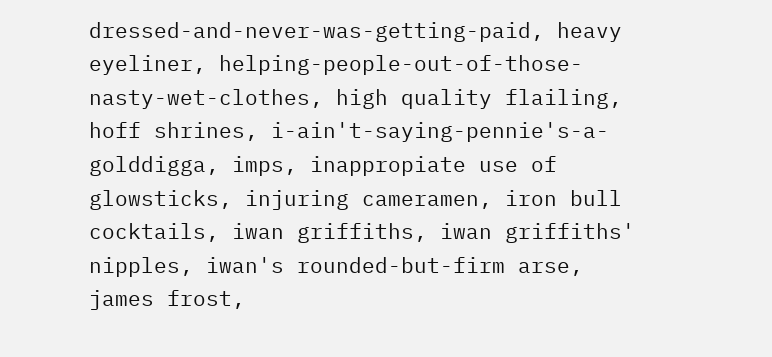dressed-and-never-was-getting-paid, heavy eyeliner, helping-people-out-of-those-nasty-wet-clothes, high quality flailing, hoff shrines, i-ain't-saying-pennie's-a-golddigga, imps, inappropiate use of glowsticks, injuring cameramen, iron bull cocktails, iwan griffiths, iwan griffiths' nipples, iwan's rounded-but-firm arse, james frost,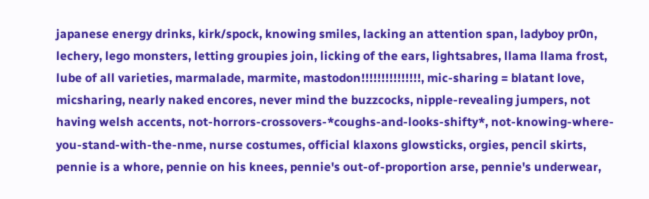japanese energy drinks, kirk/spock, knowing smiles, lacking an attention span, ladyboy pr0n, lechery, lego monsters, letting groupies join, licking of the ears, lightsabres, llama llama frost, lube of all varieties, marmalade, marmite, mastodon!!!!!!!!!!!!!!!, mic-sharing = blatant love, micsharing, nearly naked encores, never mind the buzzcocks, nipple-revealing jumpers, not having welsh accents, not-horrors-crossovers-*coughs-and-looks-shifty*, not-knowing-where-you-stand-with-the-nme, nurse costumes, official klaxons glowsticks, orgies, pencil skirts, pennie is a whore, pennie on his knees, pennie's out-of-proportion arse, pennie's underwear,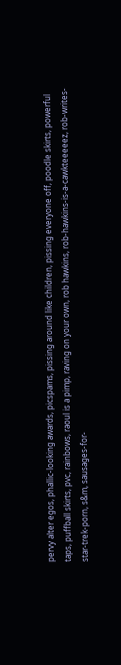pervy alter egos, phallic-looking awards, picspams, pissing around like children, pissing everyone off, poodle skirts, powerful taps, puffball skirts, pvc, rainbows, raoul is a pimp, raving on your own, rob hawkins, rob-hawkins-is-a-cawkteeeeez, rob-writes-star-trek-porn, s&m, sausages-for-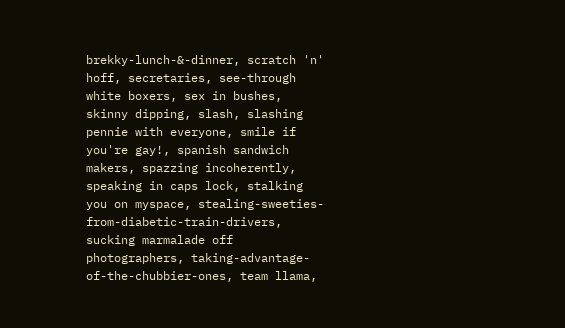brekky-lunch-&-dinner, scratch 'n' hoff, secretaries, see-through white boxers, sex in bushes, skinny dipping, slash, slashing pennie with everyone, smile if you're gay!, spanish sandwich makers, spazzing incoherently, speaking in caps lock, stalking you on myspace, stealing-sweeties-from-diabetic-train-drivers, sucking marmalade off photographers, taking-advantage-of-the-chubbier-ones, team llama,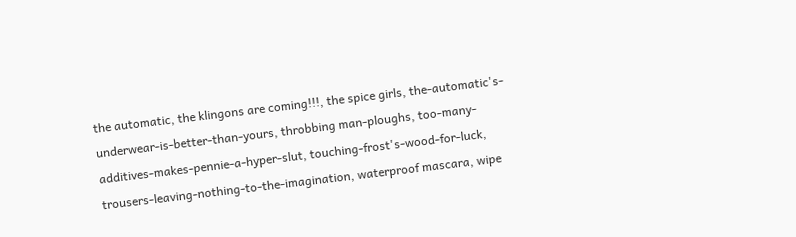the automatic, the klingons are coming!!!, the spice girls, the-automatic's-underwear-is-better-than-yours, throbbing man-ploughs, too-many-additives-makes-pennie-a-hyper-slut, touching-frost's-wood-for-luck, trousers-leaving-nothing-to-the-imagination, waterproof mascara, wipe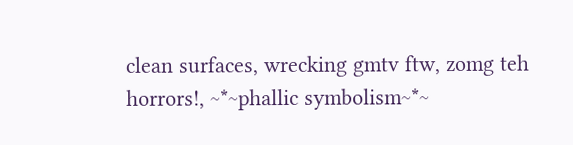clean surfaces, wrecking gmtv ftw, zomg teh horrors!, ~*~phallic symbolism~*~